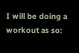I will be doing a workout as so: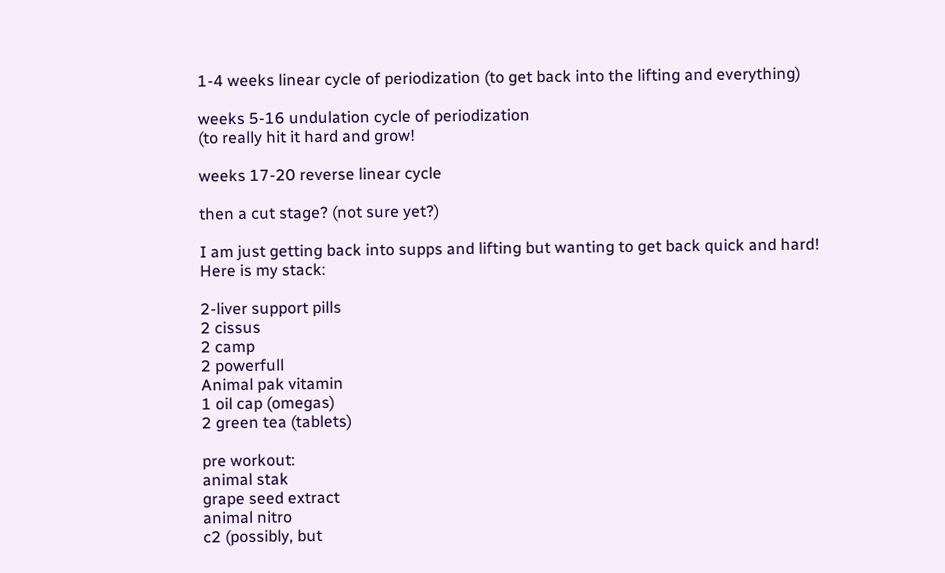1-4 weeks linear cycle of periodization (to get back into the lifting and everything)

weeks 5-16 undulation cycle of periodization
(to really hit it hard and grow!

weeks 17-20 reverse linear cycle

then a cut stage? (not sure yet?)

I am just getting back into supps and lifting but wanting to get back quick and hard!
Here is my stack:

2-liver support pills
2 cissus
2 camp
2 powerfull
Animal pak vitamin
1 oil cap (omegas)
2 green tea (tablets)

pre workout:
animal stak
grape seed extract
animal nitro
c2 (possibly, but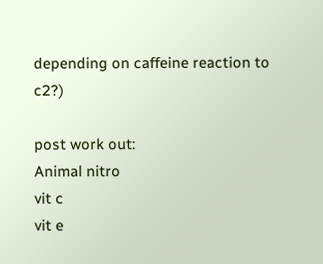depending on caffeine reaction to c2?)

post work out:
Animal nitro
vit c
vit e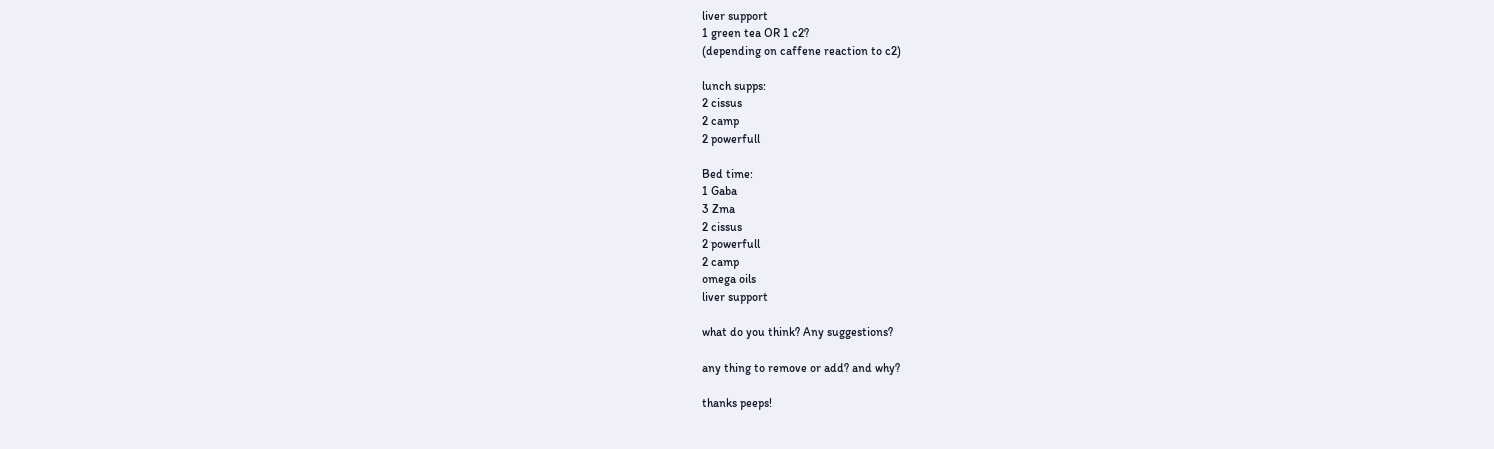liver support
1 green tea OR 1 c2?
(depending on caffene reaction to c2)

lunch supps:
2 cissus
2 camp
2 powerfull

Bed time:
1 Gaba
3 Zma
2 cissus
2 powerfull
2 camp
omega oils
liver support

what do you think? Any suggestions?

any thing to remove or add? and why?

thanks peeps!